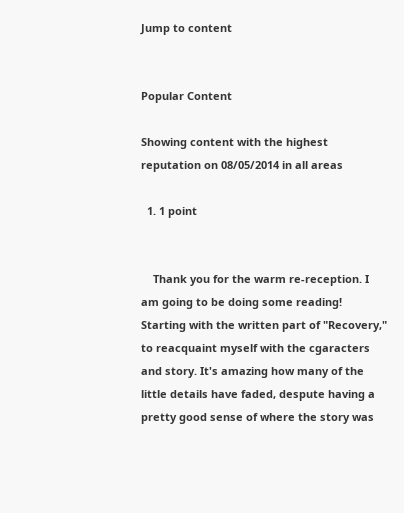Jump to content


Popular Content

Showing content with the highest reputation on 08/05/2014 in all areas

  1. 1 point


    Thank you for the warm re-reception. I am going to be doing some reading! Starting with the written part of "Recovery," to reacquaint myself with the cgaracters and story. It's amazing how many of the little details have faded, despute having a pretty good sense of where the story was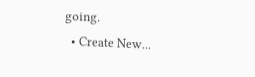going.
  • Create New...